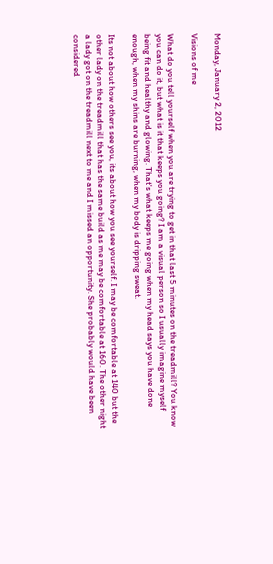Monday, January 2, 2012

Visions of me

What do you tell yourself when you are trying to get in that last 5 minutes on the treadmill? You know you can do it, but what is it that keeps you going? I am a visual person so I usually imagine myself being fit and healthy and glowing. That's what keeps me going when my head says you have done enough, when my shins are burning, when my body is dripping sweat.

Its not about how others see you, its about how you see yourself. I may be comfortable at 140 but the other lady on the treadmill that has the same build as me may be comfortable at 160. The other night a lady got on the treadmill next to me and I missed an opportunity. She probably would have been considered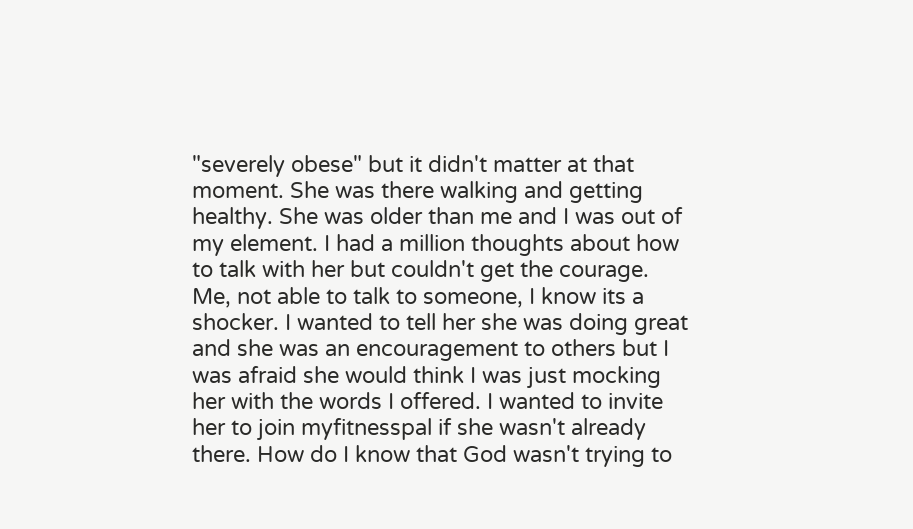"severely obese" but it didn't matter at that moment. She was there walking and getting healthy. She was older than me and I was out of my element. I had a million thoughts about how to talk with her but couldn't get the courage. Me, not able to talk to someone, I know its a shocker. I wanted to tell her she was doing great and she was an encouragement to others but I was afraid she would think I was just mocking her with the words I offered. I wanted to invite her to join myfitnesspal if she wasn't already there. How do I know that God wasn't trying to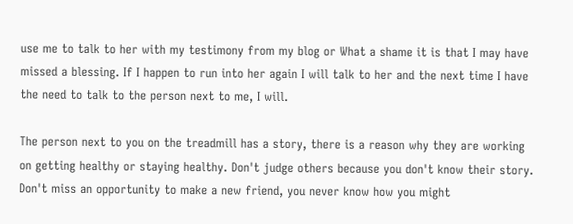use me to talk to her with my testimony from my blog or What a shame it is that I may have missed a blessing. If I happen to run into her again I will talk to her and the next time I have the need to talk to the person next to me, I will.

The person next to you on the treadmill has a story, there is a reason why they are working on getting healthy or staying healthy. Don't judge others because you don't know their story. Don't miss an opportunity to make a new friend, you never know how you might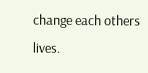change each others lives.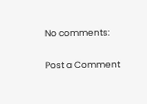No comments:

Post a Comment